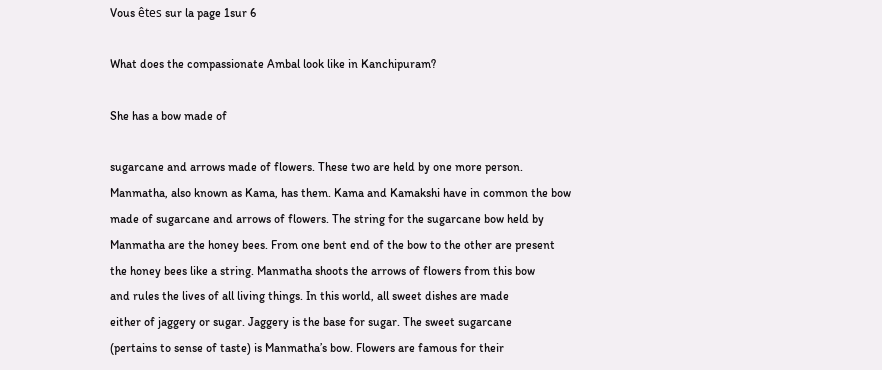Vous êtes sur la page 1sur 6

What does the compassionate Ambal look like in Kanchipuram?

She has a bow made of

sugarcane and arrows made of flowers. These two are held by one more person.
Manmatha, also known as Kama, has them. Kama and Kamakshi have in common the bow
made of sugarcane and arrows of flowers. The string for the sugarcane bow held by
Manmatha are the honey bees. From one bent end of the bow to the other are present
the honey bees like a string. Manmatha shoots the arrows of flowers from this bow
and rules the lives of all living things. In this world, all sweet dishes are made
either of jaggery or sugar. Jaggery is the base for sugar. The sweet sugarcane
(pertains to sense of taste) is Manmatha’s bow. Flowers are famous for their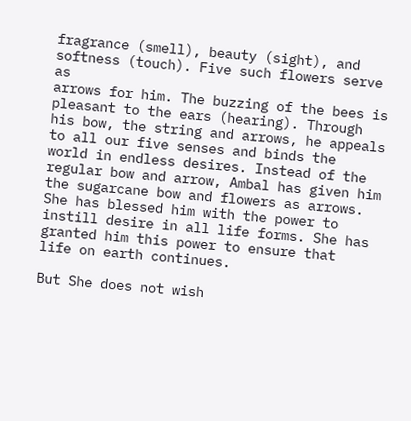fragrance (smell), beauty (sight), and softness (touch). Five such flowers serve as
arrows for him. The buzzing of the bees is pleasant to the ears (hearing). Through
his bow, the string and arrows, he appeals to all our five senses and binds the
world in endless desires. Instead of the regular bow and arrow, Ambal has given him
the sugarcane bow and flowers as arrows. She has blessed him with the power to
instill desire in all life forms. She has granted him this power to ensure that
life on earth continues.

But She does not wish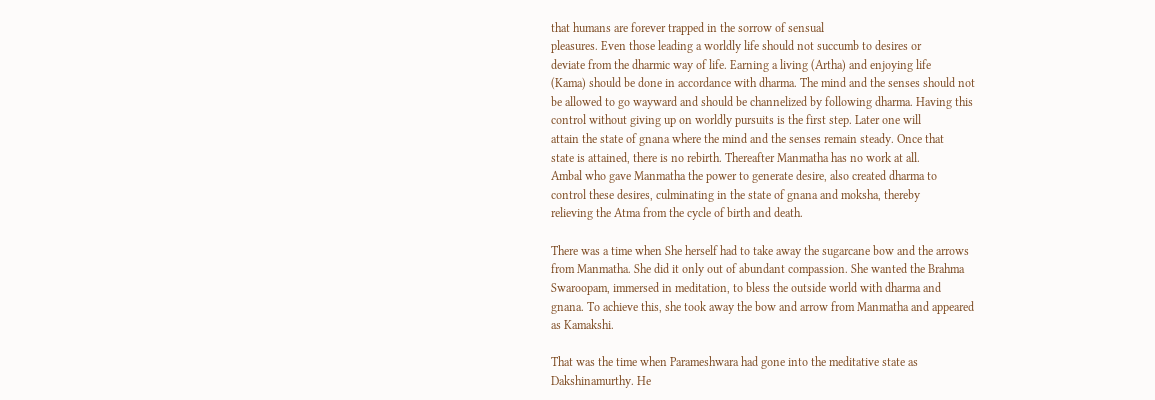that humans are forever trapped in the sorrow of sensual
pleasures. Even those leading a worldly life should not succumb to desires or
deviate from the dharmic way of life. Earning a living (Artha) and enjoying life
(Kama) should be done in accordance with dharma. The mind and the senses should not
be allowed to go wayward and should be channelized by following dharma. Having this
control without giving up on worldly pursuits is the first step. Later one will
attain the state of gnana where the mind and the senses remain steady. Once that
state is attained, there is no rebirth. Thereafter Manmatha has no work at all.
Ambal who gave Manmatha the power to generate desire, also created dharma to
control these desires, culminating in the state of gnana and moksha, thereby
relieving the Atma from the cycle of birth and death.

There was a time when She herself had to take away the sugarcane bow and the arrows
from Manmatha. She did it only out of abundant compassion. She wanted the Brahma
Swaroopam, immersed in meditation, to bless the outside world with dharma and
gnana. To achieve this, she took away the bow and arrow from Manmatha and appeared
as Kamakshi.

That was the time when Parameshwara had gone into the meditative state as
Dakshinamurthy. He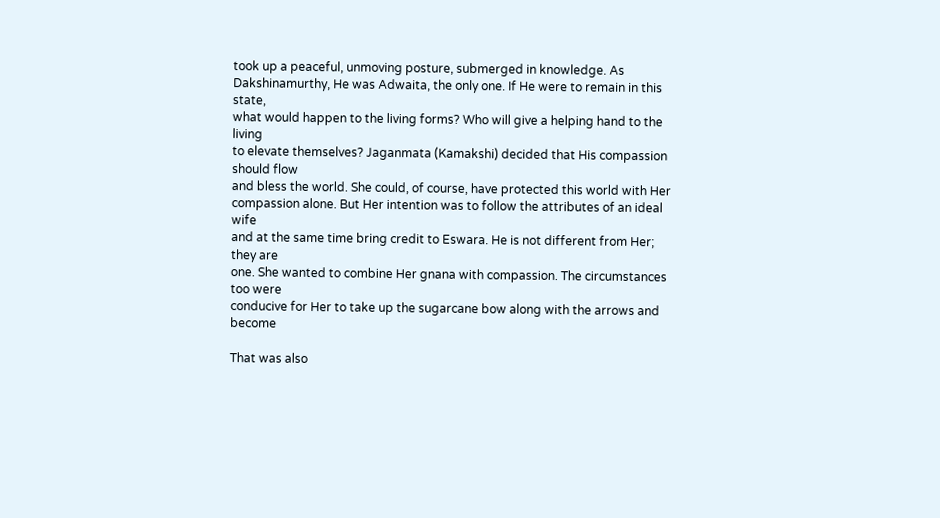took up a peaceful, unmoving posture, submerged in knowledge. As
Dakshinamurthy, He was Adwaita, the only one. If He were to remain in this state,
what would happen to the living forms? Who will give a helping hand to the living
to elevate themselves? Jaganmata (Kamakshi) decided that His compassion should flow
and bless the world. She could, of course, have protected this world with Her
compassion alone. But Her intention was to follow the attributes of an ideal wife
and at the same time bring credit to Eswara. He is not different from Her; they are
one. She wanted to combine Her gnana with compassion. The circumstances too were
conducive for Her to take up the sugarcane bow along with the arrows and become

That was also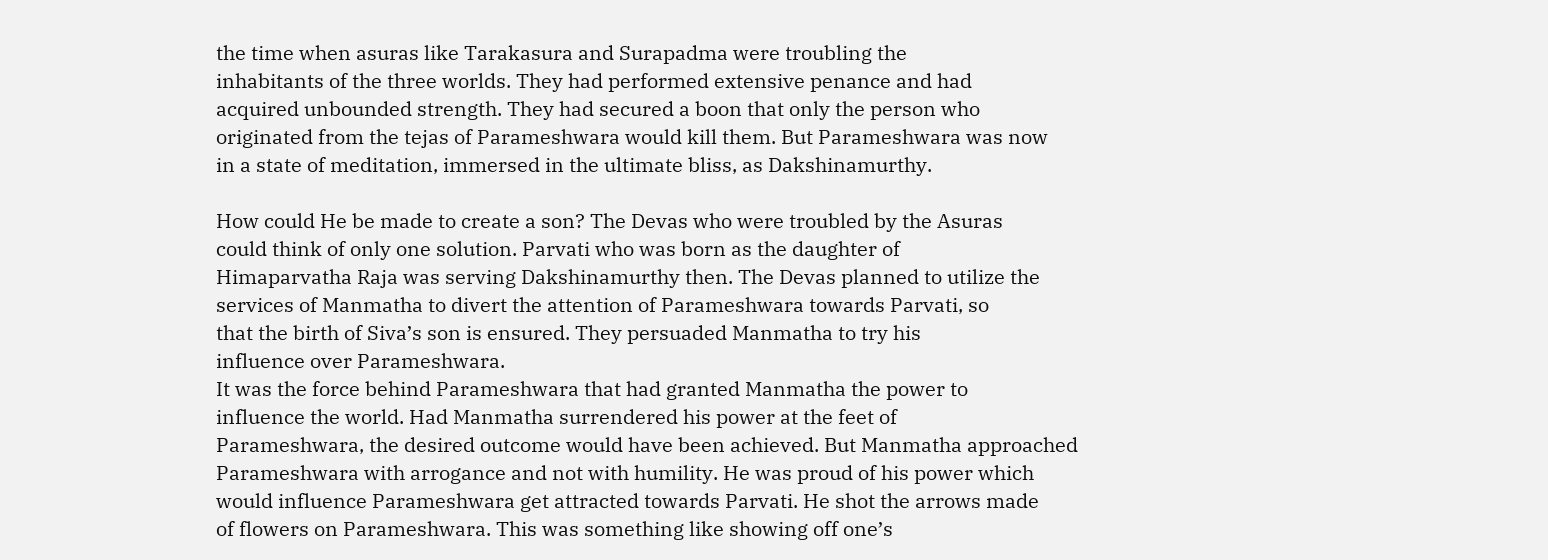the time when asuras like Tarakasura and Surapadma were troubling the
inhabitants of the three worlds. They had performed extensive penance and had
acquired unbounded strength. They had secured a boon that only the person who
originated from the tejas of Parameshwara would kill them. But Parameshwara was now
in a state of meditation, immersed in the ultimate bliss, as Dakshinamurthy.

How could He be made to create a son? The Devas who were troubled by the Asuras
could think of only one solution. Parvati who was born as the daughter of
Himaparvatha Raja was serving Dakshinamurthy then. The Devas planned to utilize the
services of Manmatha to divert the attention of Parameshwara towards Parvati, so
that the birth of Siva’s son is ensured. They persuaded Manmatha to try his
influence over Parameshwara.
It was the force behind Parameshwara that had granted Manmatha the power to
influence the world. Had Manmatha surrendered his power at the feet of
Parameshwara, the desired outcome would have been achieved. But Manmatha approached
Parameshwara with arrogance and not with humility. He was proud of his power which
would influence Parameshwara get attracted towards Parvati. He shot the arrows made
of flowers on Parameshwara. This was something like showing off one’s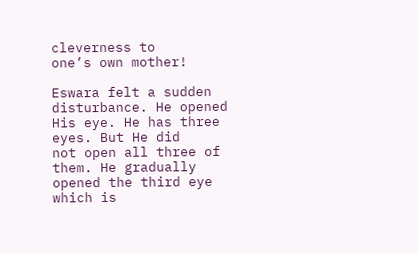cleverness to
one’s own mother!

Eswara felt a sudden disturbance. He opened His eye. He has three eyes. But He did
not open all three of them. He gradually opened the third eye which is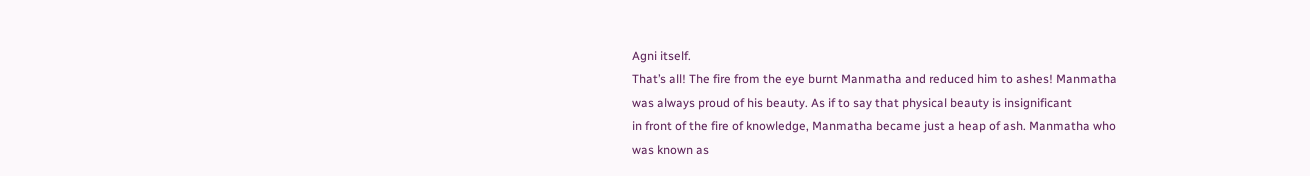Agni itself.
That’s all! The fire from the eye burnt Manmatha and reduced him to ashes! Manmatha
was always proud of his beauty. As if to say that physical beauty is insignificant
in front of the fire of knowledge, Manmatha became just a heap of ash. Manmatha who
was known as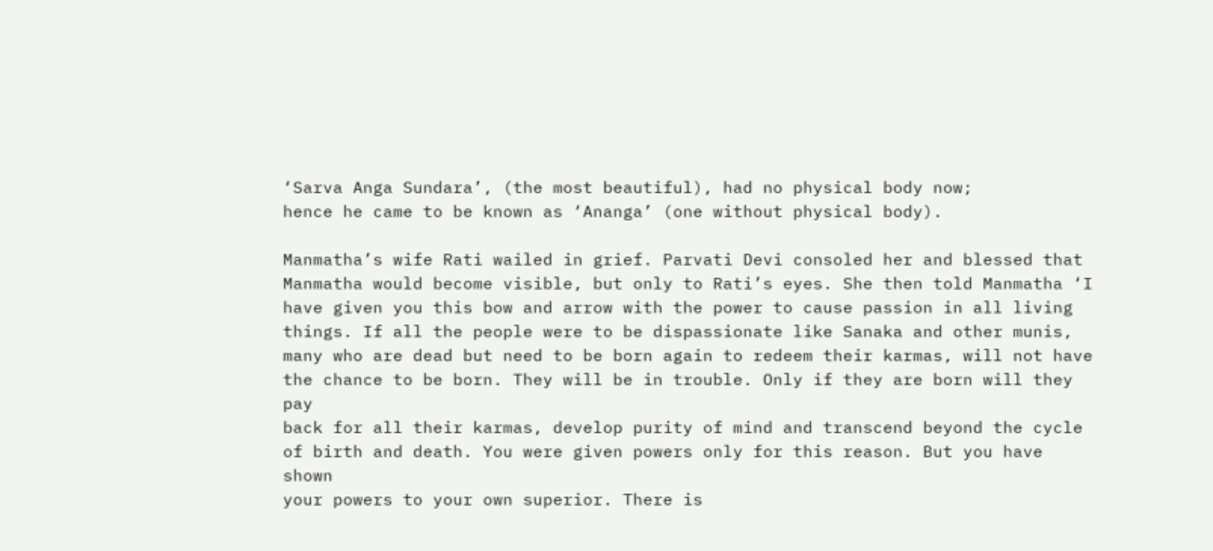‘Sarva Anga Sundara’, (the most beautiful), had no physical body now;
hence he came to be known as ‘Ananga’ (one without physical body).

Manmatha’s wife Rati wailed in grief. Parvati Devi consoled her and blessed that
Manmatha would become visible, but only to Rati’s eyes. She then told Manmatha ‘I
have given you this bow and arrow with the power to cause passion in all living
things. If all the people were to be dispassionate like Sanaka and other munis,
many who are dead but need to be born again to redeem their karmas, will not have
the chance to be born. They will be in trouble. Only if they are born will they pay
back for all their karmas, develop purity of mind and transcend beyond the cycle
of birth and death. You were given powers only for this reason. But you have shown
your powers to your own superior. There is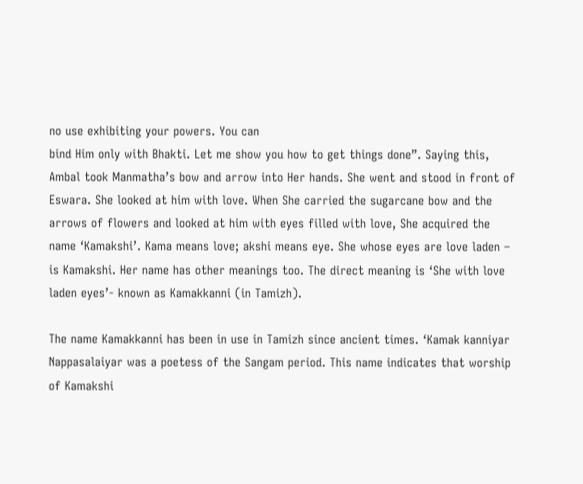no use exhibiting your powers. You can
bind Him only with Bhakti. Let me show you how to get things done”. Saying this,
Ambal took Manmatha’s bow and arrow into Her hands. She went and stood in front of
Eswara. She looked at him with love. When She carried the sugarcane bow and the
arrows of flowers and looked at him with eyes filled with love, She acquired the
name ‘Kamakshi’. Kama means love; akshi means eye. She whose eyes are love laden –
is Kamakshi. Her name has other meanings too. The direct meaning is ‘She with love
laden eyes’- known as Kamakkanni (in Tamizh).

The name Kamakkanni has been in use in Tamizh since ancient times. ‘Kamak kanniyar
Nappasalaiyar was a poetess of the Sangam period. This name indicates that worship
of Kamakshi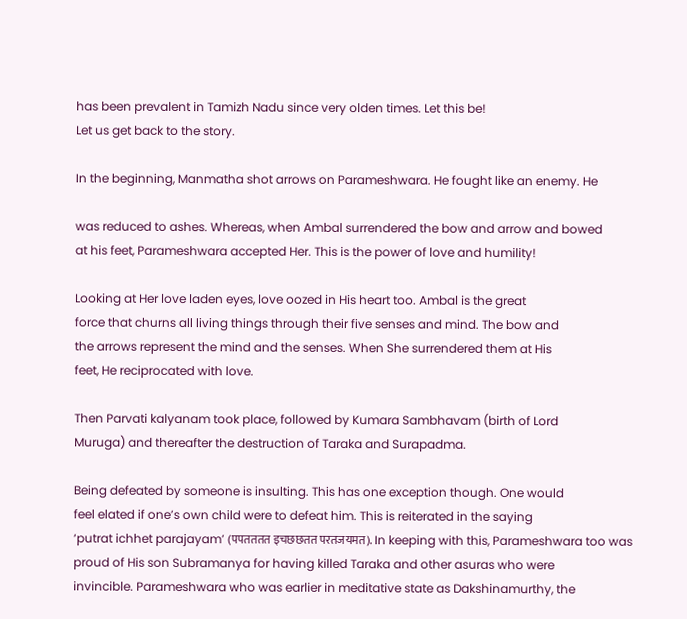has been prevalent in Tamizh Nadu since very olden times. Let this be!
Let us get back to the story.

In the beginning, Manmatha shot arrows on Parameshwara. He fought like an enemy. He

was reduced to ashes. Whereas, when Ambal surrendered the bow and arrow and bowed
at his feet, Parameshwara accepted Her. This is the power of love and humility!

Looking at Her love laden eyes, love oozed in His heart too. Ambal is the great
force that churns all living things through their five senses and mind. The bow and
the arrows represent the mind and the senses. When She surrendered them at His
feet, He reciprocated with love.

Then Parvati kalyanam took place, followed by Kumara Sambhavam (birth of Lord
Muruga) and thereafter the destruction of Taraka and Surapadma.

Being defeated by someone is insulting. This has one exception though. One would
feel elated if one’s own child were to defeat him. This is reiterated in the saying
‘putrat ichhet parajayam’ (पपतततत इचछछतत परतजयमत). In keeping with this, Parameshwara too was
proud of His son Subramanya for having killed Taraka and other asuras who were
invincible. Parameshwara who was earlier in meditative state as Dakshinamurthy, the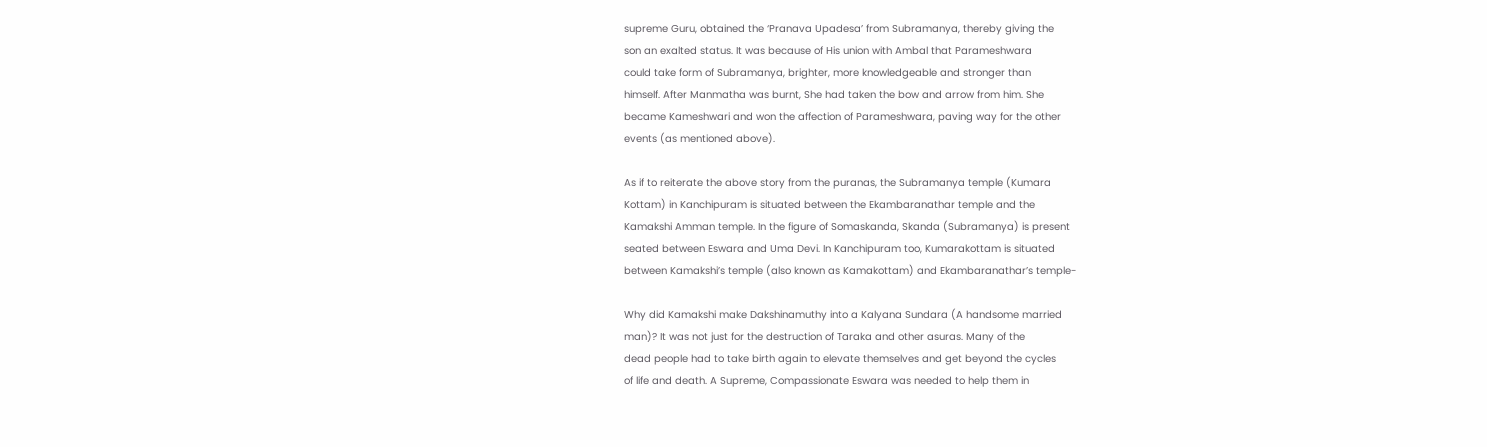supreme Guru, obtained the ‘Pranava Upadesa’ from Subramanya, thereby giving the
son an exalted status. It was because of His union with Ambal that Parameshwara
could take form of Subramanya, brighter, more knowledgeable and stronger than
himself. After Manmatha was burnt, She had taken the bow and arrow from him. She
became Kameshwari and won the affection of Parameshwara, paving way for the other
events (as mentioned above).

As if to reiterate the above story from the puranas, the Subramanya temple (Kumara
Kottam) in Kanchipuram is situated between the Ekambaranathar temple and the
Kamakshi Amman temple. In the figure of Somaskanda, Skanda (Subramanya) is present
seated between Eswara and Uma Devi. In Kanchipuram too, Kumarakottam is situated
between Kamakshi’s temple (also known as Kamakottam) and Ekambaranathar’s temple-

Why did Kamakshi make Dakshinamuthy into a Kalyana Sundara (A handsome married
man)? It was not just for the destruction of Taraka and other asuras. Many of the
dead people had to take birth again to elevate themselves and get beyond the cycles
of life and death. A Supreme, Compassionate Eswara was needed to help them in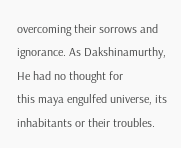overcoming their sorrows and ignorance. As Dakshinamurthy, He had no thought for
this maya engulfed universe, its inhabitants or their troubles.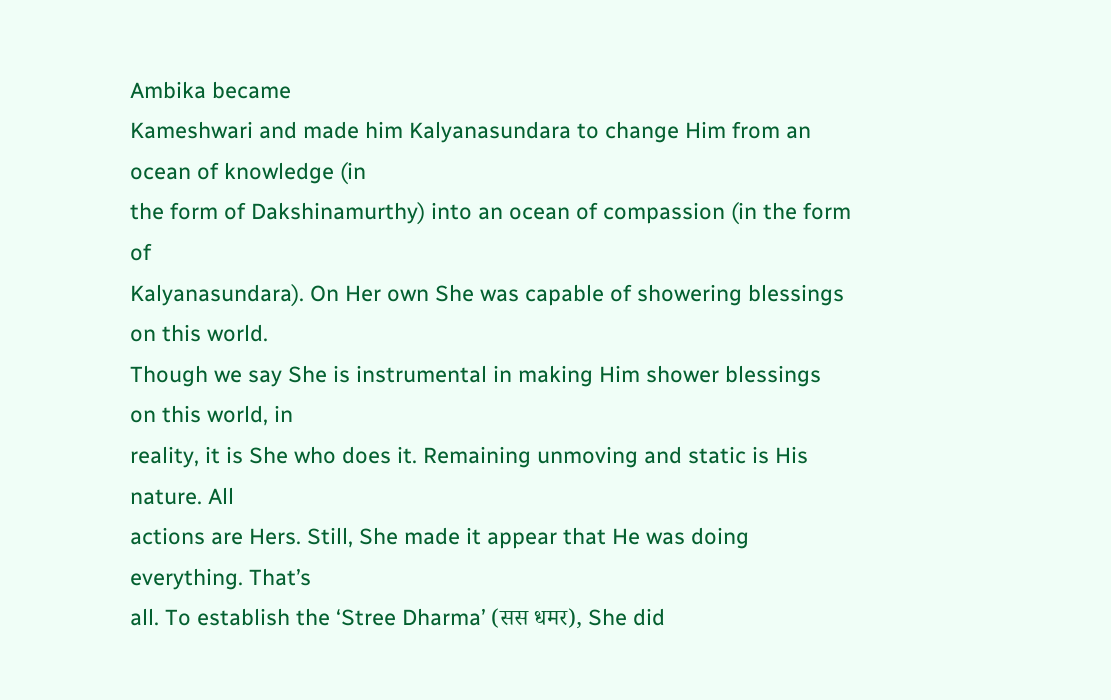Ambika became
Kameshwari and made him Kalyanasundara to change Him from an ocean of knowledge (in
the form of Dakshinamurthy) into an ocean of compassion (in the form of
Kalyanasundara). On Her own She was capable of showering blessings on this world.
Though we say She is instrumental in making Him shower blessings on this world, in
reality, it is She who does it. Remaining unmoving and static is His nature. All
actions are Hers. Still, She made it appear that He was doing everything. That’s
all. To establish the ‘Stree Dharma’ (सस धमर), She did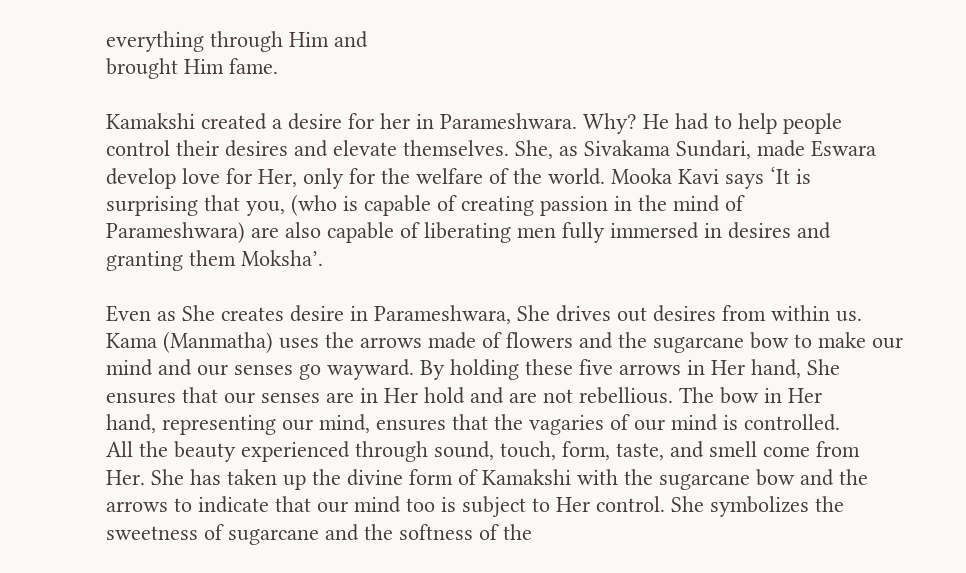everything through Him and
brought Him fame.

Kamakshi created a desire for her in Parameshwara. Why? He had to help people
control their desires and elevate themselves. She, as Sivakama Sundari, made Eswara
develop love for Her, only for the welfare of the world. Mooka Kavi says ‘It is
surprising that you, (who is capable of creating passion in the mind of
Parameshwara) are also capable of liberating men fully immersed in desires and
granting them Moksha’.

Even as She creates desire in Parameshwara, She drives out desires from within us.
Kama (Manmatha) uses the arrows made of flowers and the sugarcane bow to make our
mind and our senses go wayward. By holding these five arrows in Her hand, She
ensures that our senses are in Her hold and are not rebellious. The bow in Her
hand, representing our mind, ensures that the vagaries of our mind is controlled.
All the beauty experienced through sound, touch, form, taste, and smell come from
Her. She has taken up the divine form of Kamakshi with the sugarcane bow and the
arrows to indicate that our mind too is subject to Her control. She symbolizes the
sweetness of sugarcane and the softness of the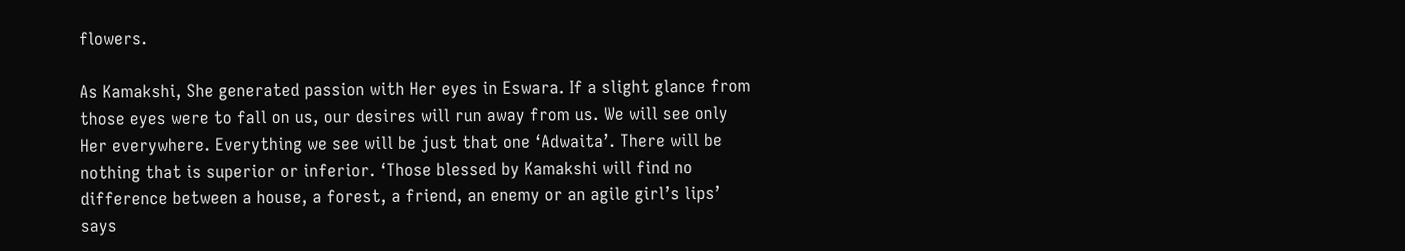flowers.

As Kamakshi, She generated passion with Her eyes in Eswara. If a slight glance from
those eyes were to fall on us, our desires will run away from us. We will see only
Her everywhere. Everything we see will be just that one ‘Adwaita’. There will be
nothing that is superior or inferior. ‘Those blessed by Kamakshi will find no
difference between a house, a forest, a friend, an enemy or an agile girl’s lips’
says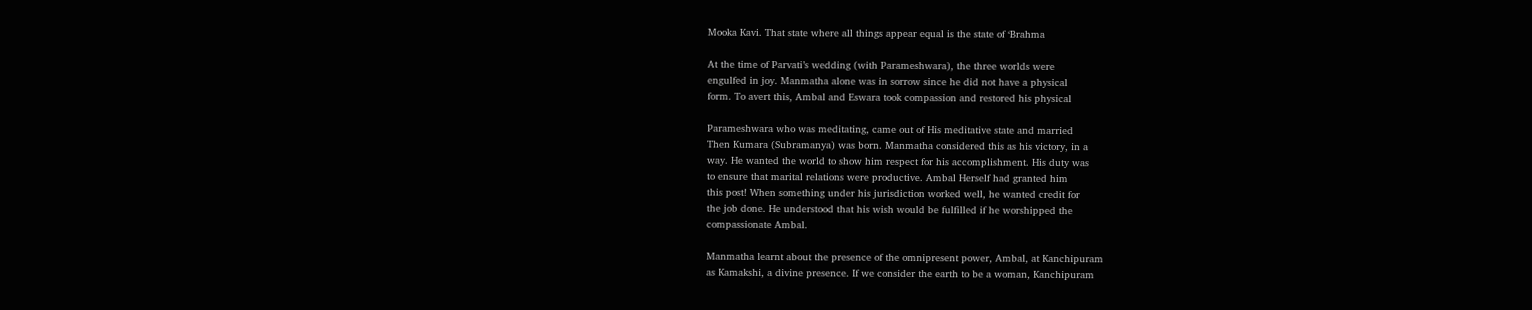Mooka Kavi. That state where all things appear equal is the state of ‘Brahma

At the time of Parvati’s wedding (with Parameshwara), the three worlds were
engulfed in joy. Manmatha alone was in sorrow since he did not have a physical
form. To avert this, Ambal and Eswara took compassion and restored his physical

Parameshwara who was meditating, came out of His meditative state and married
Then Kumara (Subramanya) was born. Manmatha considered this as his victory, in a
way. He wanted the world to show him respect for his accomplishment. His duty was
to ensure that marital relations were productive. Ambal Herself had granted him
this post! When something under his jurisdiction worked well, he wanted credit for
the job done. He understood that his wish would be fulfilled if he worshipped the
compassionate Ambal.

Manmatha learnt about the presence of the omnipresent power, Ambal, at Kanchipuram
as Kamakshi, a divine presence. If we consider the earth to be a woman, Kanchipuram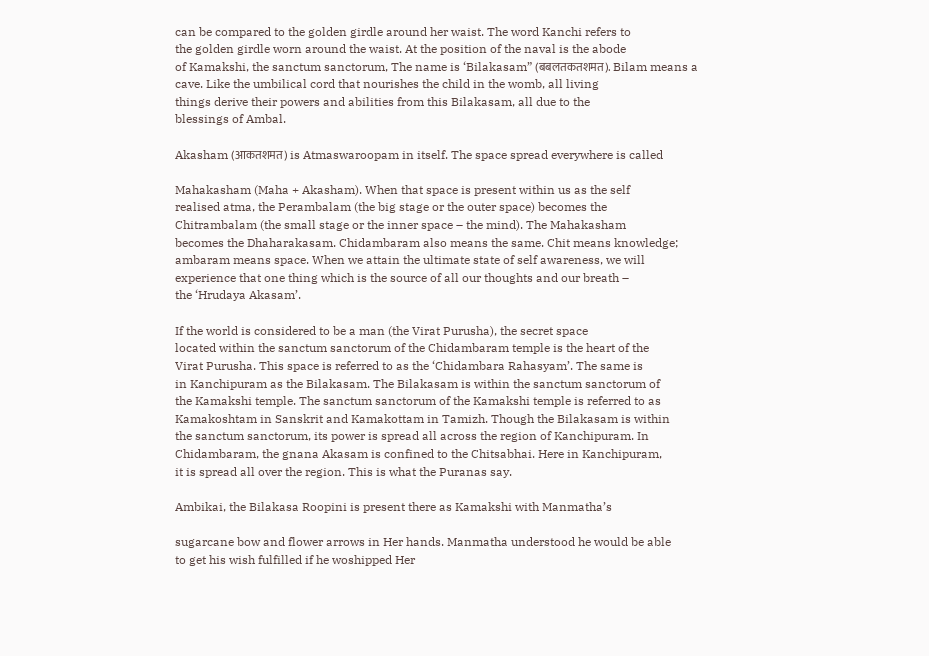can be compared to the golden girdle around her waist. The word Kanchi refers to
the golden girdle worn around the waist. At the position of the naval is the abode
of Kamakshi, the sanctum sanctorum, The name is ‘Bilakasam” (बबलतकतशमत). Bilam means a
cave. Like the umbilical cord that nourishes the child in the womb, all living
things derive their powers and abilities from this Bilakasam, all due to the
blessings of Ambal.

Akasham (आकतशमत) is Atmaswaroopam in itself. The space spread everywhere is called

Mahakasham (Maha + Akasham). When that space is present within us as the self
realised atma, the Perambalam (the big stage or the outer space) becomes the
Chitrambalam (the small stage or the inner space – the mind). The Mahakasham
becomes the Dhaharakasam. Chidambaram also means the same. Chit means knowledge;
ambaram means space. When we attain the ultimate state of self awareness, we will
experience that one thing which is the source of all our thoughts and our breath –
the ‘Hrudaya Akasam’.

If the world is considered to be a man (the Virat Purusha), the secret space
located within the sanctum sanctorum of the Chidambaram temple is the heart of the
Virat Purusha. This space is referred to as the ‘Chidambara Rahasyam’. The same is
in Kanchipuram as the Bilakasam. The Bilakasam is within the sanctum sanctorum of
the Kamakshi temple. The sanctum sanctorum of the Kamakshi temple is referred to as
Kamakoshtam in Sanskrit and Kamakottam in Tamizh. Though the Bilakasam is within
the sanctum sanctorum, its power is spread all across the region of Kanchipuram. In
Chidambaram, the gnana Akasam is confined to the Chitsabhai. Here in Kanchipuram,
it is spread all over the region. This is what the Puranas say.

Ambikai, the Bilakasa Roopini is present there as Kamakshi with Manmatha’s

sugarcane bow and flower arrows in Her hands. Manmatha understood he would be able
to get his wish fulfilled if he woshipped Her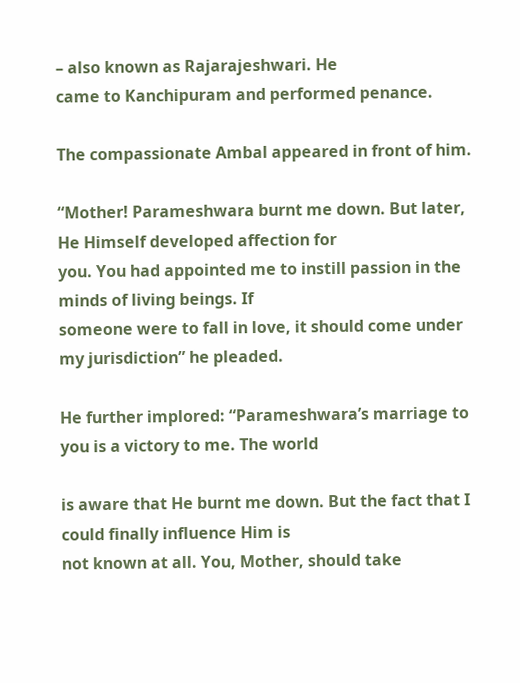– also known as Rajarajeshwari. He
came to Kanchipuram and performed penance.

The compassionate Ambal appeared in front of him.

“Mother! Parameshwara burnt me down. But later, He Himself developed affection for
you. You had appointed me to instill passion in the minds of living beings. If
someone were to fall in love, it should come under my jurisdiction” he pleaded.

He further implored: “Parameshwara’s marriage to you is a victory to me. The world

is aware that He burnt me down. But the fact that I could finally influence Him is
not known at all. You, Mother, should take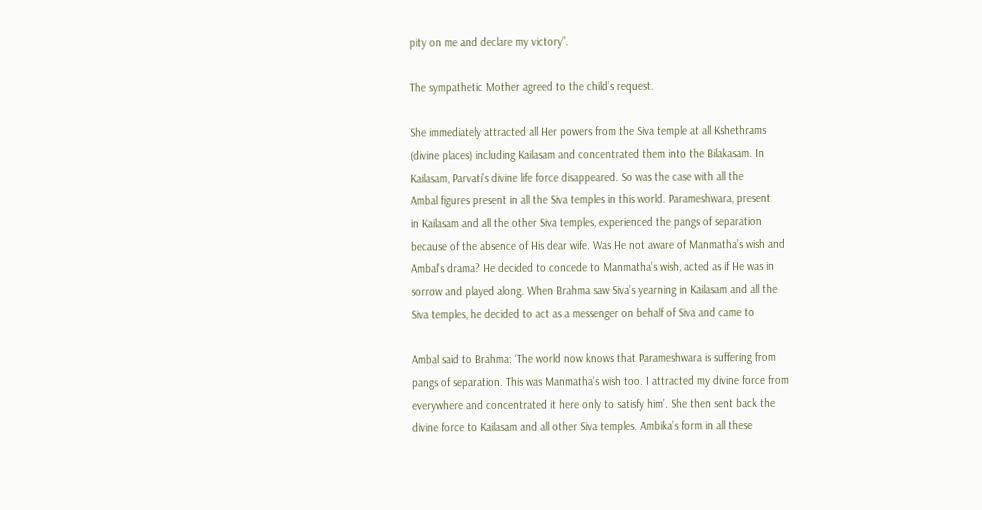pity on me and declare my victory”.

The sympathetic Mother agreed to the child’s request.

She immediately attracted all Her powers from the Siva temple at all Kshethrams
(divine places) including Kailasam and concentrated them into the Bilakasam. In
Kailasam, Parvati’s divine life force disappeared. So was the case with all the
Ambal figures present in all the Siva temples in this world. Parameshwara, present
in Kailasam and all the other Siva temples, experienced the pangs of separation
because of the absence of His dear wife. Was He not aware of Manmatha’s wish and
Ambal’s drama? He decided to concede to Manmatha’s wish, acted as if He was in
sorrow and played along. When Brahma saw Siva’s yearning in Kailasam and all the
Siva temples, he decided to act as a messenger on behalf of Siva and came to

Ambal said to Brahma: ‘The world now knows that Parameshwara is suffering from
pangs of separation. This was Manmatha’s wish too. I attracted my divine force from
everywhere and concentrated it here only to satisfy him’. She then sent back the
divine force to Kailasam and all other Siva temples. Ambika’s form in all these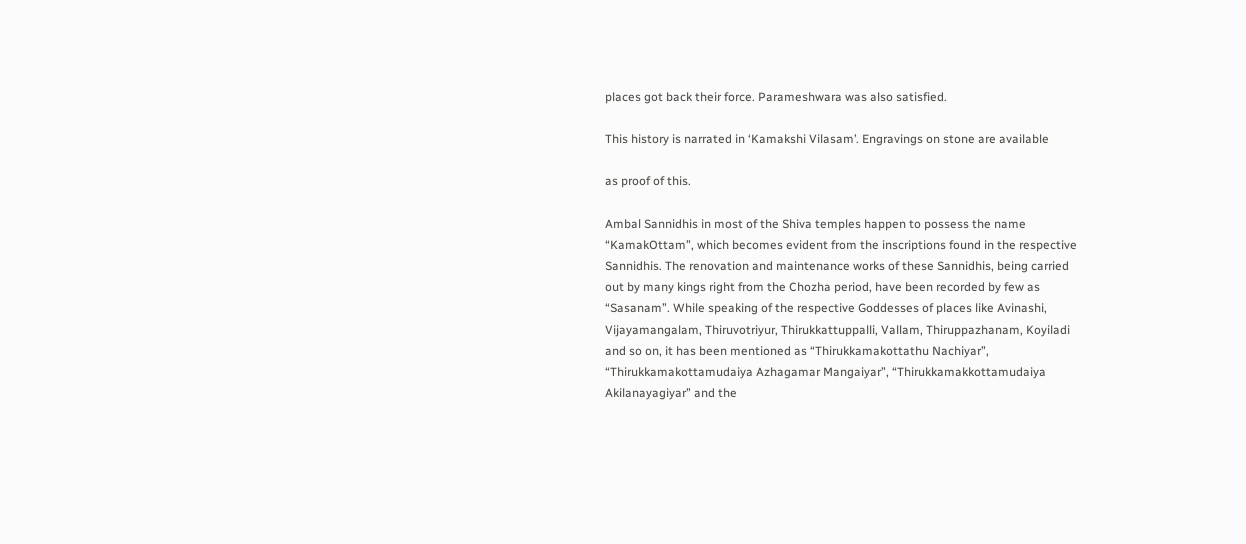places got back their force. Parameshwara was also satisfied.

This history is narrated in ‘Kamakshi Vilasam’. Engravings on stone are available

as proof of this.

Ambal Sannidhis in most of the Shiva temples happen to possess the name
“KamakOttam”, which becomes evident from the inscriptions found in the respective
Sannidhis. The renovation and maintenance works of these Sannidhis, being carried
out by many kings right from the Chozha period, have been recorded by few as
“Sasanam”. While speaking of the respective Goddesses of places like Avinashi,
Vijayamangalam, Thiruvotriyur, Thirukkattuppalli, Vallam, Thiruppazhanam, Koyiladi
and so on, it has been mentioned as “Thirukkamakottathu Nachiyar”,
“Thirukkamakottamudaiya Azhagamar Mangaiyar”, “Thirukkamakkottamudaiya
Akilanayagiyar” and the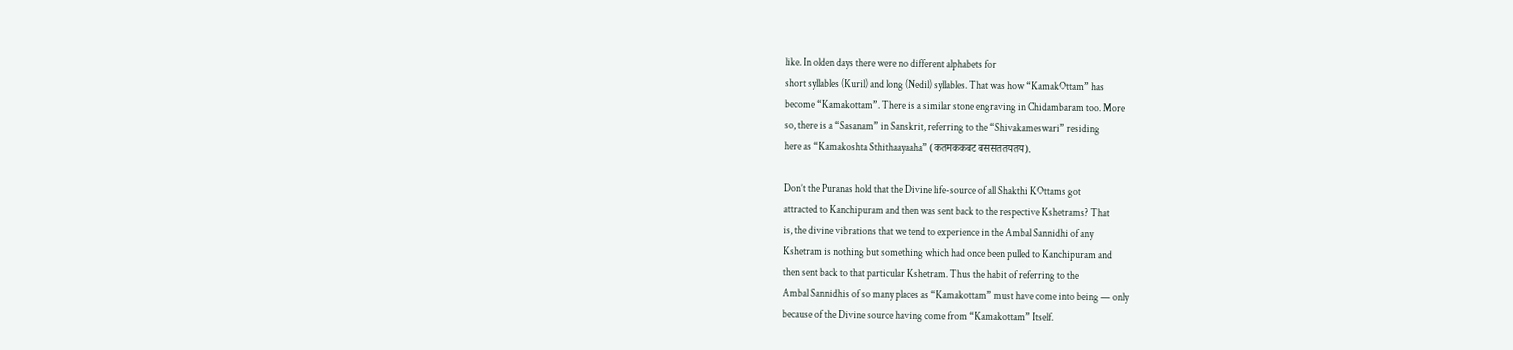like. In olden days there were no different alphabets for
short syllables (Kuril) and long (Nedil) syllables. That was how “KamakOttam” has
become “Kamakottam”. There is a similar stone engraving in Chidambaram too. More
so, there is a “Sasanam” in Sanskrit, referring to the “Shivakameswari” residing
here as “Kamakoshta Sthithaayaaha” (कतमककबट बससततयतय).

Don’t the Puranas hold that the Divine life-source of all Shakthi KOttams got
attracted to Kanchipuram and then was sent back to the respective Kshetrams? That
is, the divine vibrations that we tend to experience in the Ambal Sannidhi of any
Kshetram is nothing but something which had once been pulled to Kanchipuram and
then sent back to that particular Kshetram. Thus the habit of referring to the
Ambal Sannidhis of so many places as “Kamakottam” must have come into being — only
because of the Divine source having come from “Kamakottam” Itself.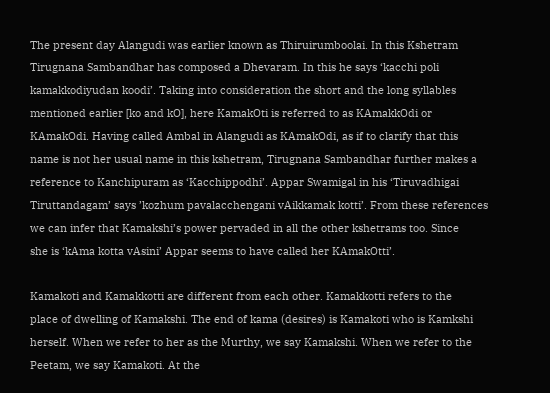The present day Alangudi was earlier known as Thiruirumboolai. In this Kshetram
Tirugnana Sambandhar has composed a Dhevaram. In this he says ‘kacchi poli
kamakkodiyudan koodi’. Taking into consideration the short and the long syllables
mentioned earlier [ko and kO], here KamakOti is referred to as KAmakkOdi or
KAmakOdi. Having called Ambal in Alangudi as KAmakOdi, as if to clarify that this
name is not her usual name in this kshetram, Tirugnana Sambandhar further makes a
reference to Kanchipuram as ‘Kacchippodhi’. Appar Swamigal in his ‘Tiruvadhigai
Tiruttandagam’ says ’kozhum pavalacchengani vAikkamak kotti’. From these references
we can infer that Kamakshi’s power pervaded in all the other kshetrams too. Since
she is ‘kAma kotta vAsini’ Appar seems to have called her KAmakOtti’.

Kamakoti and Kamakkotti are different from each other. Kamakkotti refers to the
place of dwelling of Kamakshi. The end of kama (desires) is Kamakoti who is Kamkshi
herself. When we refer to her as the Murthy, we say Kamakshi. When we refer to the
Peetam, we say Kamakoti. At the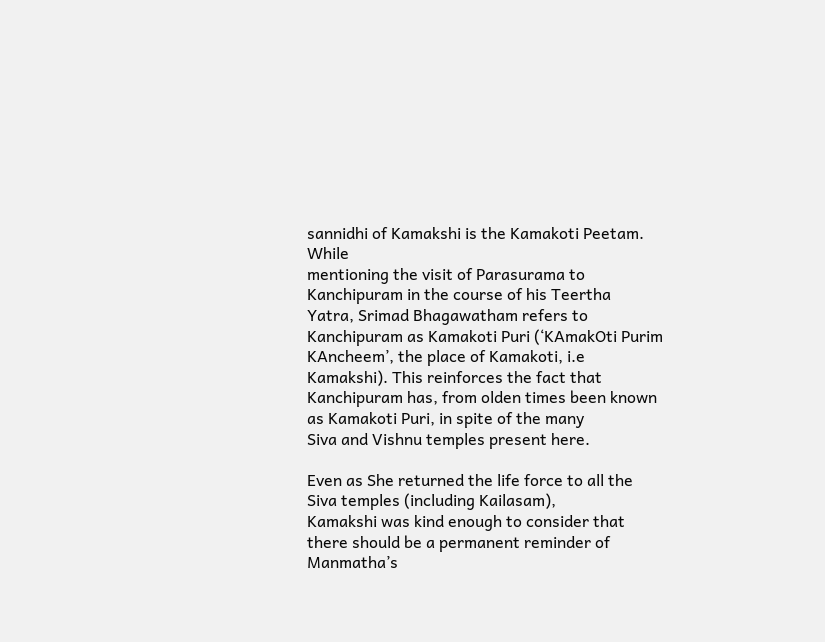sannidhi of Kamakshi is the Kamakoti Peetam. While
mentioning the visit of Parasurama to Kanchipuram in the course of his Teertha
Yatra, Srimad Bhagawatham refers to Kanchipuram as Kamakoti Puri (‘KAmakOti Purim
KAncheem’, the place of Kamakoti, i.e Kamakshi). This reinforces the fact that
Kanchipuram has, from olden times been known as Kamakoti Puri, in spite of the many
Siva and Vishnu temples present here.

Even as She returned the life force to all the Siva temples (including Kailasam),
Kamakshi was kind enough to consider that there should be a permanent reminder of
Manmatha’s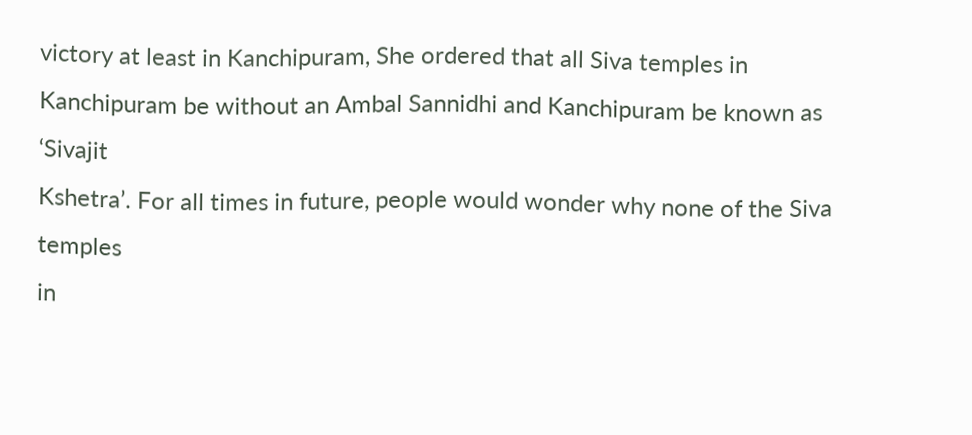victory at least in Kanchipuram, She ordered that all Siva temples in
Kanchipuram be without an Ambal Sannidhi and Kanchipuram be known as ‘Sivajit
Kshetra’. For all times in future, people would wonder why none of the Siva temples
in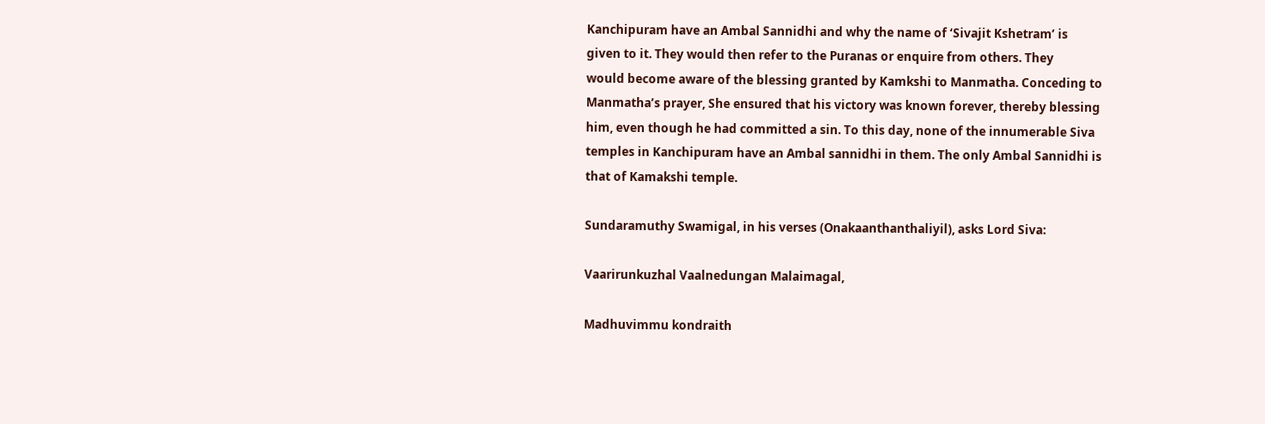Kanchipuram have an Ambal Sannidhi and why the name of ‘Sivajit Kshetram’ is
given to it. They would then refer to the Puranas or enquire from others. They
would become aware of the blessing granted by Kamkshi to Manmatha. Conceding to
Manmatha’s prayer, She ensured that his victory was known forever, thereby blessing
him, even though he had committed a sin. To this day, none of the innumerable Siva
temples in Kanchipuram have an Ambal sannidhi in them. The only Ambal Sannidhi is
that of Kamakshi temple.

Sundaramuthy Swamigal, in his verses (Onakaanthanthaliyil), asks Lord Siva:

Vaarirunkuzhal Vaalnedungan Malaimagal,

Madhuvimmu kondraith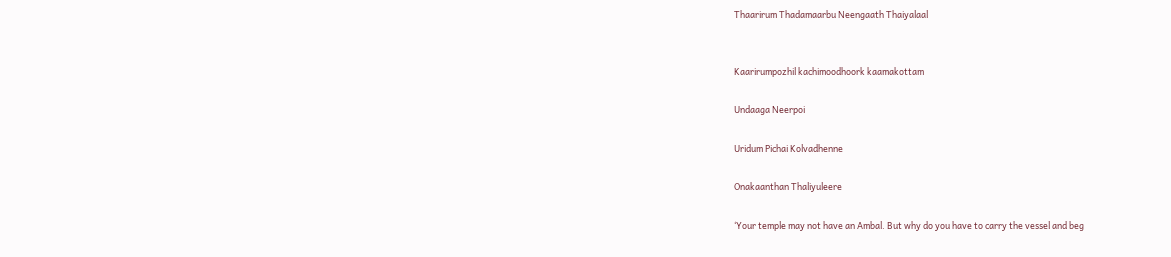Thaarirum Thadamaarbu Neengaath Thaiyalaal


Kaarirumpozhil kachimoodhoork kaamakottam

Undaaga Neerpoi

Uridum Pichai Kolvadhenne

Onakaanthan Thaliyuleere

‘Your temple may not have an Ambal. But why do you have to carry the vessel and beg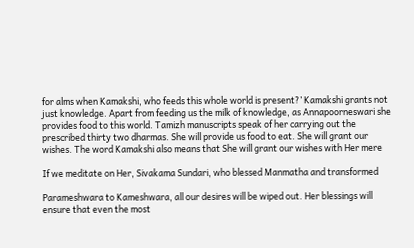for alms when Kamakshi, who feeds this whole world is present?’ Kamakshi grants not
just knowledge. Apart from feeding us the milk of knowledge, as Annapoorneswari she
provides food to this world. Tamizh manuscripts speak of her carrying out the
prescribed thirty two dharmas. She will provide us food to eat. She will grant our
wishes. The word Kamakshi also means that She will grant our wishes with Her mere

If we meditate on Her, Sivakama Sundari, who blessed Manmatha and transformed

Parameshwara to Kameshwara, all our desires will be wiped out. Her blessings will
ensure that even the most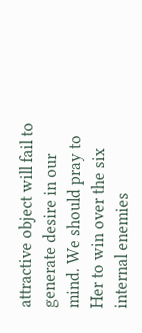attractive object will fail to generate desire in our
mind. We should pray to Her to win over the six internal enemies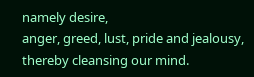namely desire,
anger, greed, lust, pride and jealousy, thereby cleansing our mind.